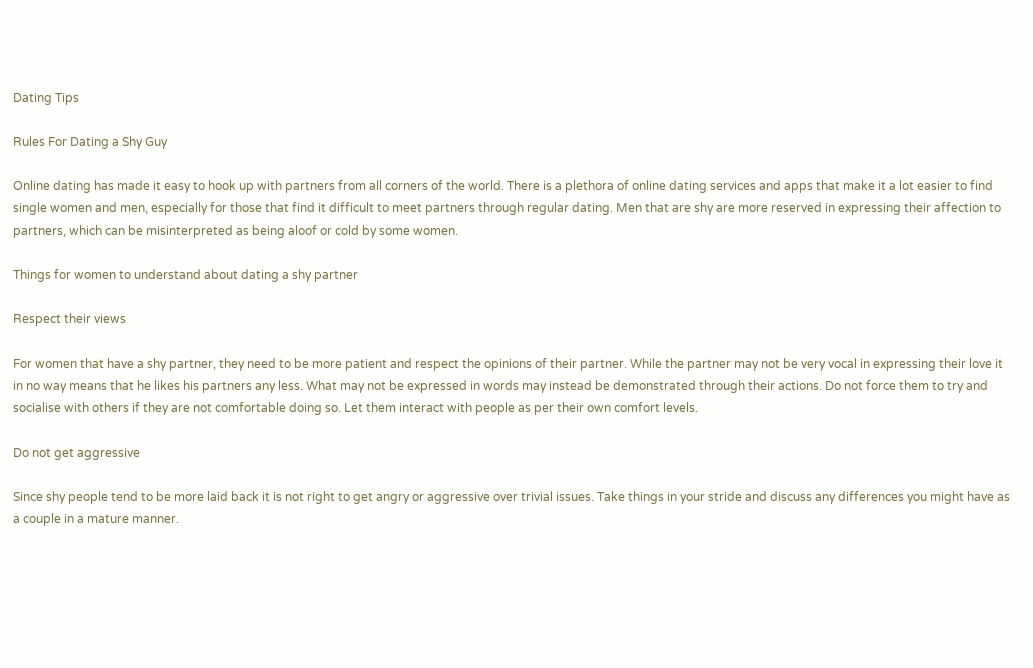Dating Tips

Rules For Dating a Shy Guy

Online dating has made it easy to hook up with partners from all corners of the world. There is a plethora of online dating services and apps that make it a lot easier to find single women and men, especially for those that find it difficult to meet partners through regular dating. Men that are shy are more reserved in expressing their affection to partners, which can be misinterpreted as being aloof or cold by some women.

Things for women to understand about dating a shy partner

Respect their views

For women that have a shy partner, they need to be more patient and respect the opinions of their partner. While the partner may not be very vocal in expressing their love it in no way means that he likes his partners any less. What may not be expressed in words may instead be demonstrated through their actions. Do not force them to try and socialise with others if they are not comfortable doing so. Let them interact with people as per their own comfort levels.

Do not get aggressive

Since shy people tend to be more laid back it is not right to get angry or aggressive over trivial issues. Take things in your stride and discuss any differences you might have as a couple in a mature manner.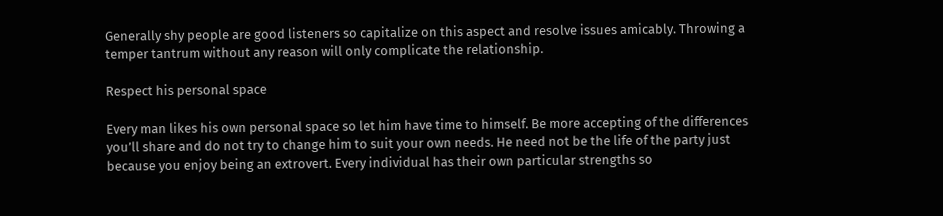Generally shy people are good listeners so capitalize on this aspect and resolve issues amicably. Throwing a temper tantrum without any reason will only complicate the relationship.

Respect his personal space

Every man likes his own personal space so let him have time to himself. Be more accepting of the differences you’ll share and do not try to change him to suit your own needs. He need not be the life of the party just because you enjoy being an extrovert. Every individual has their own particular strengths so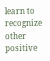learn to recognize other positive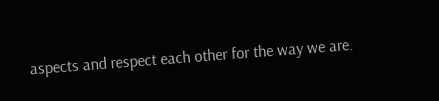aspects and respect each other for the way we are.